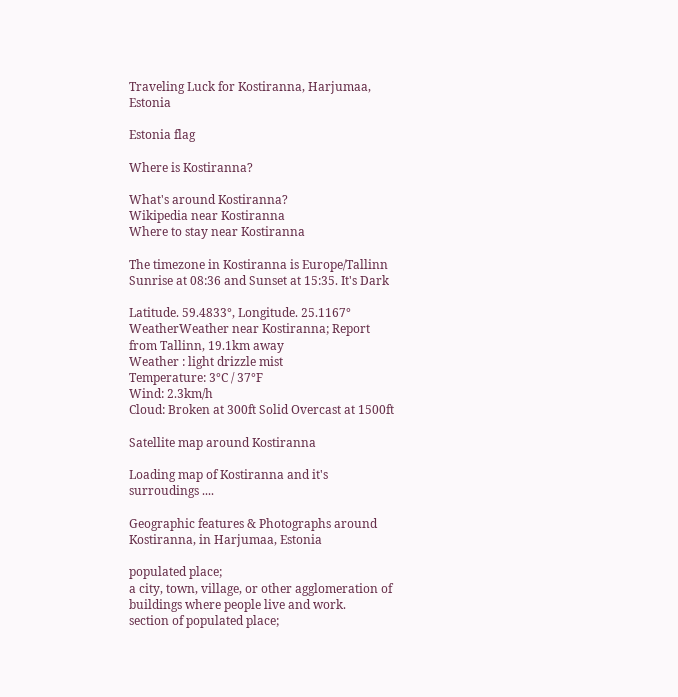Traveling Luck for Kostiranna, Harjumaa, Estonia

Estonia flag

Where is Kostiranna?

What's around Kostiranna?
Wikipedia near Kostiranna
Where to stay near Kostiranna

The timezone in Kostiranna is Europe/Tallinn
Sunrise at 08:36 and Sunset at 15:35. It's Dark

Latitude. 59.4833°, Longitude. 25.1167°
WeatherWeather near Kostiranna; Report from Tallinn, 19.1km away
Weather : light drizzle mist
Temperature: 3°C / 37°F
Wind: 2.3km/h
Cloud: Broken at 300ft Solid Overcast at 1500ft

Satellite map around Kostiranna

Loading map of Kostiranna and it's surroudings ....

Geographic features & Photographs around Kostiranna, in Harjumaa, Estonia

populated place;
a city, town, village, or other agglomeration of buildings where people live and work.
section of populated place;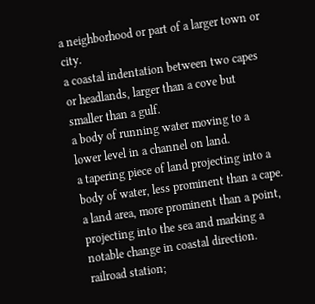a neighborhood or part of a larger town or city.
a coastal indentation between two capes or headlands, larger than a cove but smaller than a gulf.
a body of running water moving to a lower level in a channel on land.
a tapering piece of land projecting into a body of water, less prominent than a cape.
a land area, more prominent than a point, projecting into the sea and marking a notable change in coastal direction.
railroad station;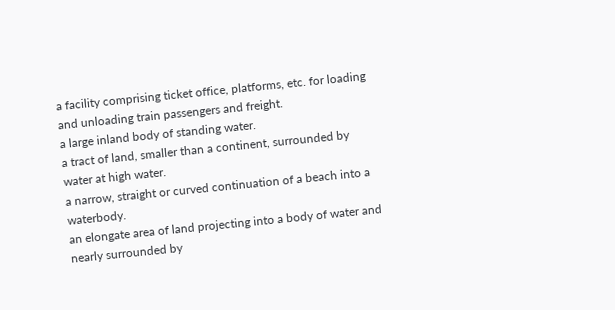a facility comprising ticket office, platforms, etc. for loading and unloading train passengers and freight.
a large inland body of standing water.
a tract of land, smaller than a continent, surrounded by water at high water.
a narrow, straight or curved continuation of a beach into a waterbody.
an elongate area of land projecting into a body of water and nearly surrounded by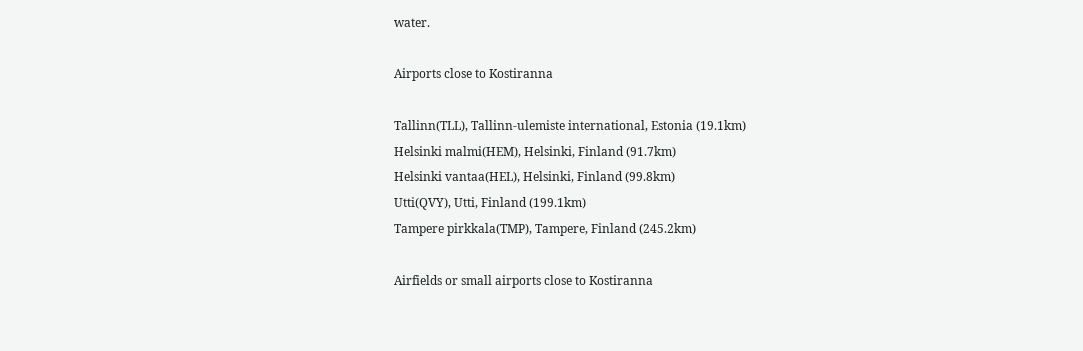water.

Airports close to Kostiranna

Tallinn(TLL), Tallinn-ulemiste international, Estonia (19.1km)
Helsinki malmi(HEM), Helsinki, Finland (91.7km)
Helsinki vantaa(HEL), Helsinki, Finland (99.8km)
Utti(QVY), Utti, Finland (199.1km)
Tampere pirkkala(TMP), Tampere, Finland (245.2km)

Airfields or small airports close to Kostiranna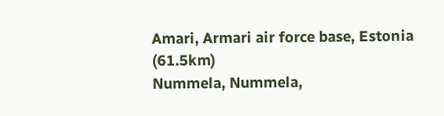Amari, Armari air force base, Estonia (61.5km)
Nummela, Nummela,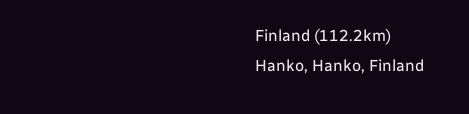Finland (112.2km)
Hanko, Hanko, Finland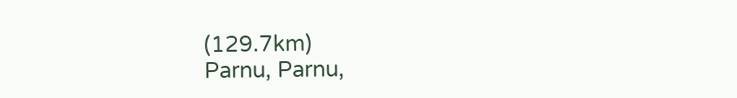(129.7km)
Parnu, Parnu,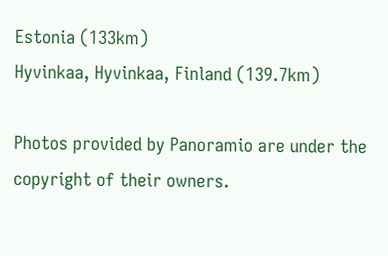Estonia (133km)
Hyvinkaa, Hyvinkaa, Finland (139.7km)

Photos provided by Panoramio are under the copyright of their owners.